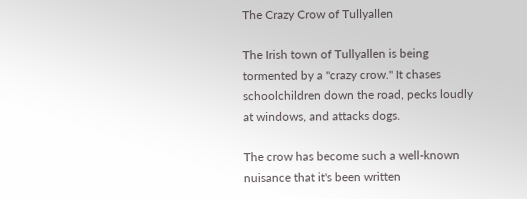The Crazy Crow of Tullyallen

The Irish town of Tullyallen is being tormented by a "crazy crow." It chases schoolchildren down the road, pecks loudly at windows, and attacks dogs.

The crow has become such a well-known nuisance that it's been written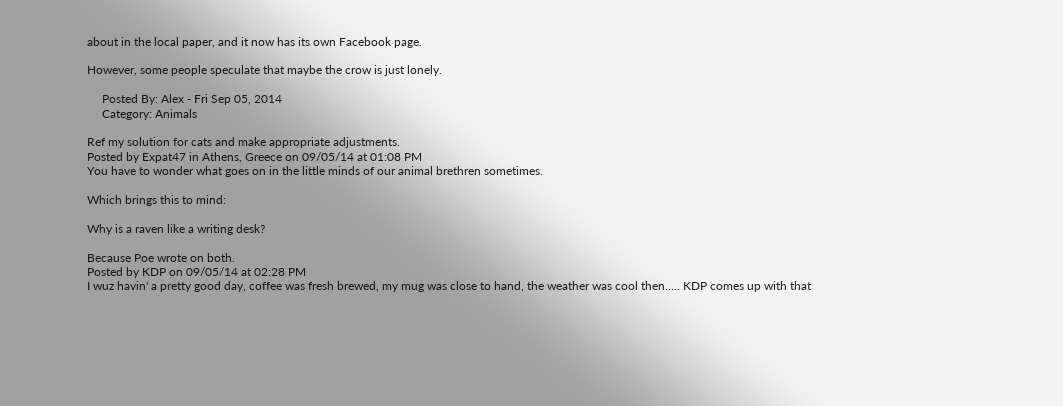about in the local paper, and it now has its own Facebook page.

However, some people speculate that maybe the crow is just lonely.

     Posted By: Alex - Fri Sep 05, 2014
     Category: Animals

Ref my solution for cats and make appropriate adjustments.
Posted by Expat47 in Athens, Greece on 09/05/14 at 01:08 PM
You have to wonder what goes on in the little minds of our animal brethren sometimes.

Which brings this to mind:

Why is a raven like a writing desk?

Because Poe wrote on both.
Posted by KDP on 09/05/14 at 02:28 PM
I wuz havin' a pretty good day, coffee was fresh brewed, my mug was close to hand, the weather was cool then..... KDP comes up with that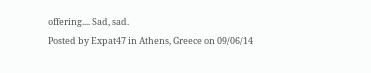offering.... Sad, sad.
Posted by Expat47 in Athens, Greece on 09/06/14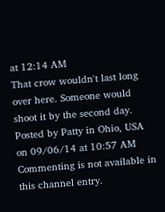at 12:14 AM
That crow wouldn't last long over here. Someone would shoot it by the second day.
Posted by Patty in Ohio, USA on 09/06/14 at 10:57 AM
Commenting is not available in this channel entry.